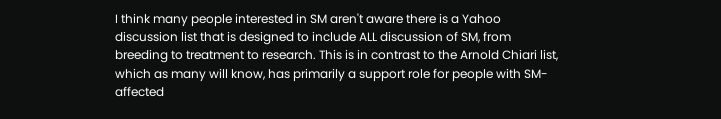I think many people interested in SM aren't aware there is a Yahoo discussion list that is designed to include ALL discussion of SM, from breeding to treatment to research. This is in contrast to the Arnold Chiari list, which as many will know, has primarily a support role for people with SM-affected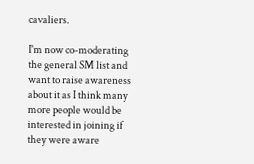cavaliers.

I'm now co-moderating the general SM list and want to raise awareness about it as I think many more people would be interested in joining if they were aware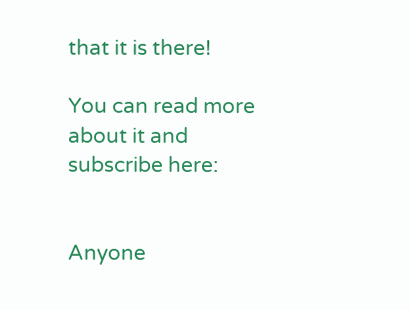that it is there!

You can read more about it and subscribe here:


Anyone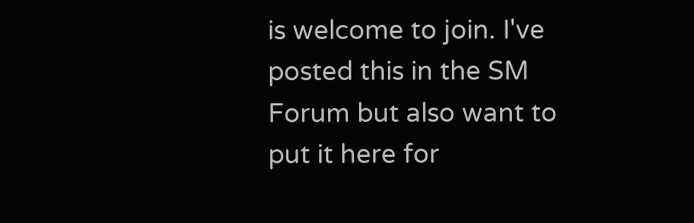is welcome to join. I've posted this in the SM Forum but also want to put it here for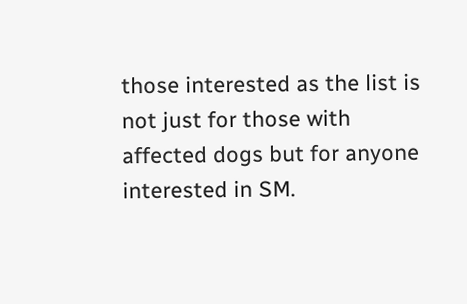those interested as the list is not just for those with affected dogs but for anyone interested in SM.